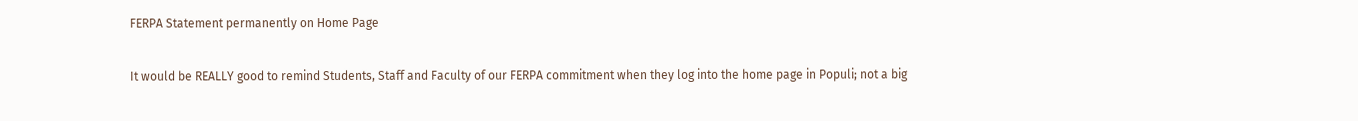FERPA Statement permanently on Home Page

It would be REALLY good to remind Students, Staff and Faculty of our FERPA commitment when they log into the home page in Populi; not a big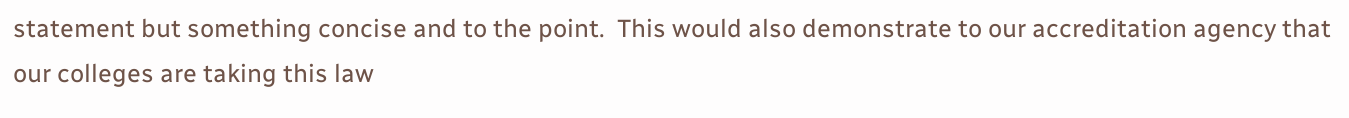statement but something concise and to the point.  This would also demonstrate to our accreditation agency that our colleges are taking this law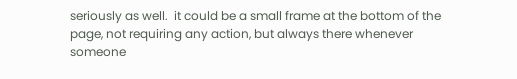seriously as well.  it could be a small frame at the bottom of the page, not requiring any action, but always there whenever someone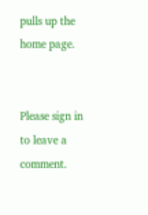pulls up the home page.


Please sign in to leave a comment.